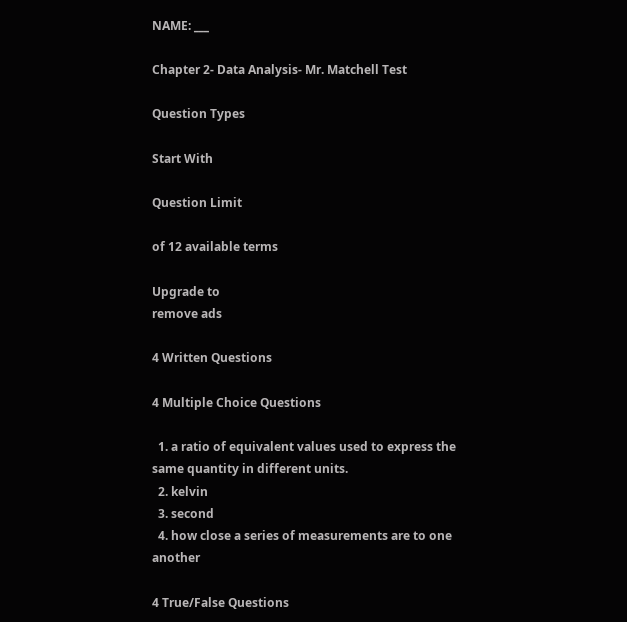NAME: ___

Chapter 2- Data Analysis- Mr. Matchell Test

Question Types

Start With

Question Limit

of 12 available terms

Upgrade to
remove ads

4 Written Questions

4 Multiple Choice Questions

  1. a ratio of equivalent values used to express the same quantity in different units.
  2. kelvin
  3. second
  4. how close a series of measurements are to one another

4 True/False Questions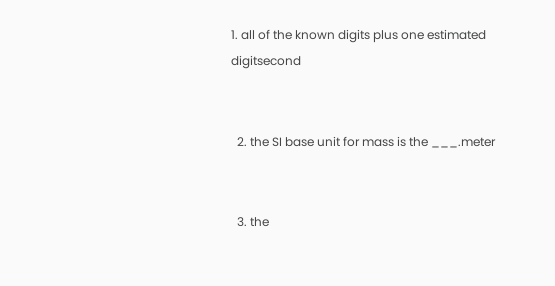1. all of the known digits plus one estimated digitsecond


  2. the SI base unit for mass is the ___.meter


  3. the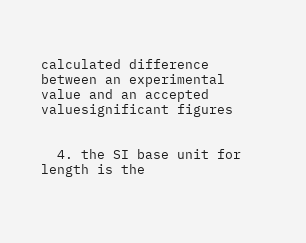calculated difference between an experimental value and an accepted valuesignificant figures


  4. the SI base unit for length is the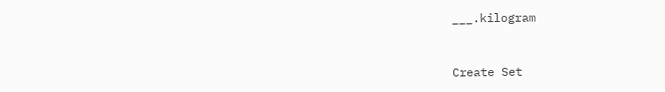___.kilogram


Create Set